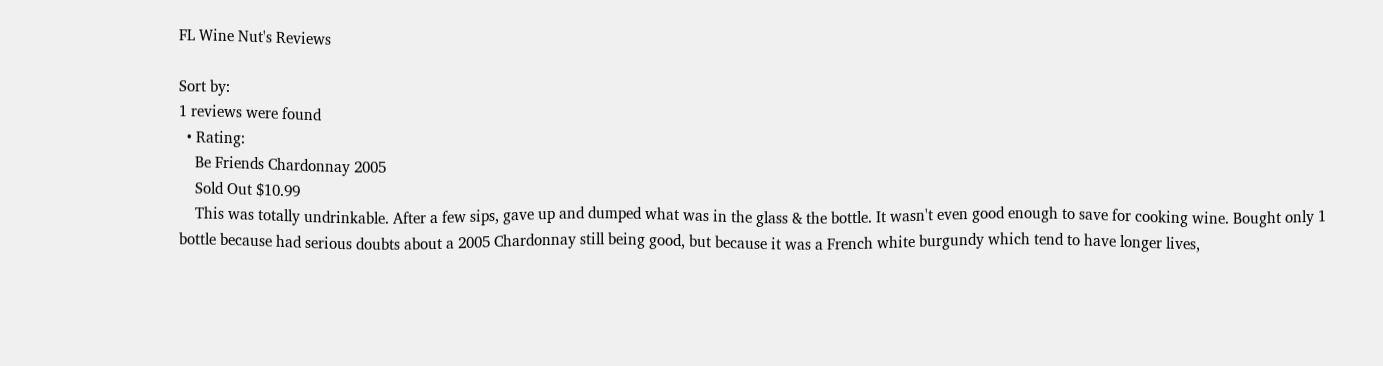FL Wine Nut's Reviews

Sort by:
1 reviews were found
  • Rating:
    Be Friends Chardonnay 2005
    Sold Out $10.99
    This was totally undrinkable. After a few sips, gave up and dumped what was in the glass & the bottle. It wasn't even good enough to save for cooking wine. Bought only 1 bottle because had serious doubts about a 2005 Chardonnay still being good, but because it was a French white burgundy which tend to have longer lives,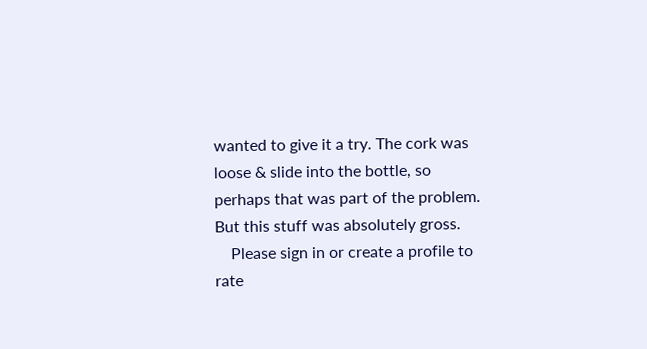wanted to give it a try. The cork was loose & slide into the bottle, so perhaps that was part of the problem. But this stuff was absolutely gross.
    Please sign in or create a profile to rate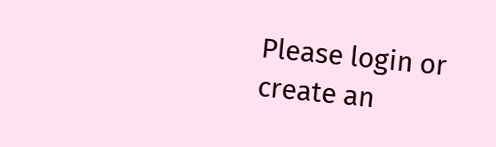Please login or create an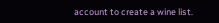account to create a wine list.